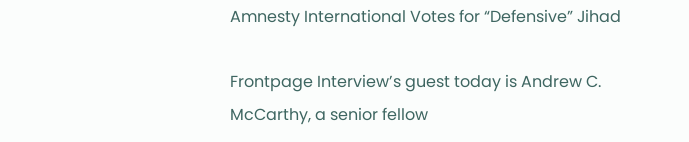Amnesty International Votes for “Defensive” Jihad

Frontpage Interview’s guest today is Andrew C. McCarthy, a senior fellow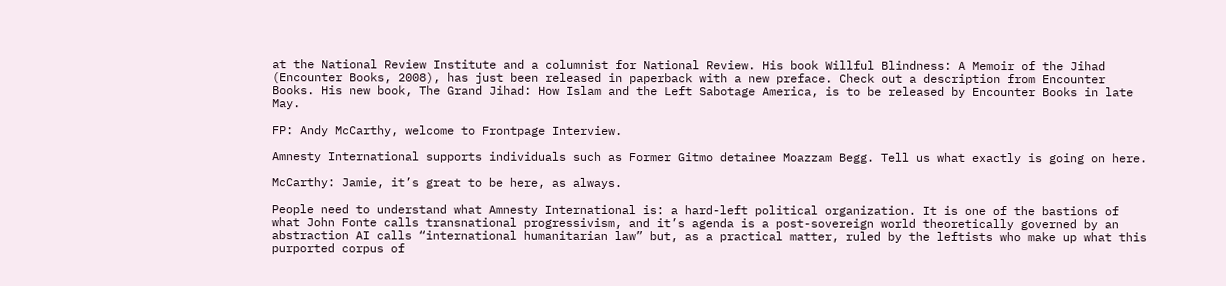at the National Review Institute and a columnist for National Review. His book Willful Blindness: A Memoir of the Jihad (Encounter Books, 2008), has just been released in paperback with a new preface. Check out a description from Encounter Books. His new book, The Grand Jihad: How Islam and the Left Sabotage America, is to be released by Encounter Books in late May.

FP: Andy McCarthy, welcome to Frontpage Interview.

Amnesty International supports individuals such as Former Gitmo detainee Moazzam Begg. Tell us what exactly is going on here.

McCarthy: Jamie, it’s great to be here, as always.

People need to understand what Amnesty International is: a hard-left political organization. It is one of the bastions of what John Fonte calls transnational progressivism, and it’s agenda is a post-sovereign world theoretically governed by an abstraction AI calls “international humanitarian law” but, as a practical matter, ruled by the leftists who make up what this purported corpus of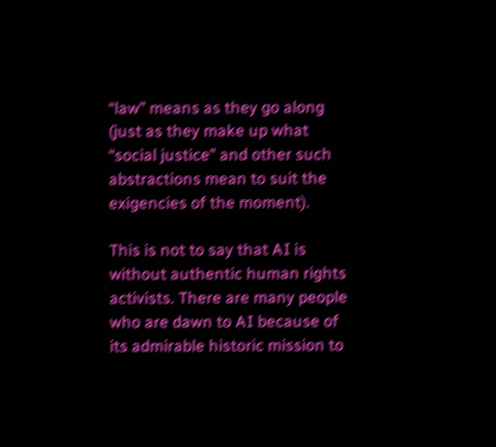“law” means as they go along (just as they make up what “social justice” and other such abstractions mean to suit the exigencies of the moment).

This is not to say that AI is without authentic human rights activists. There are many people who are dawn to AI because of its admirable historic mission to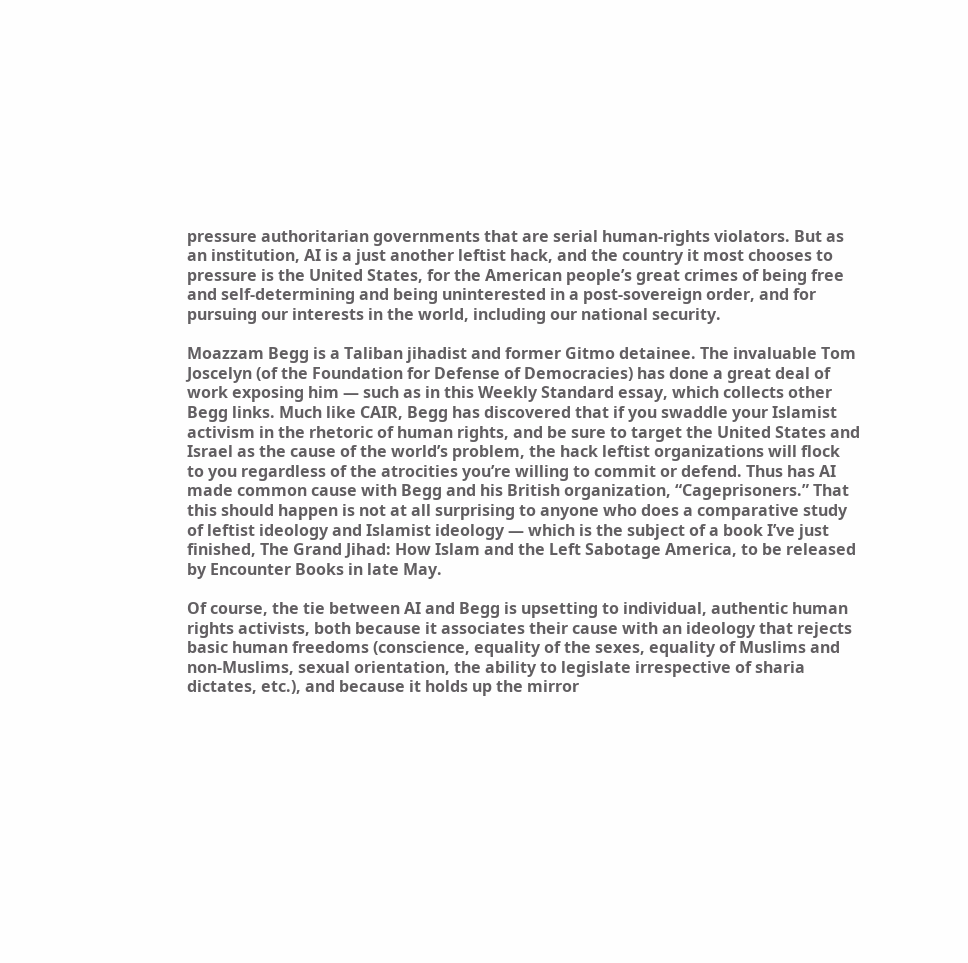pressure authoritarian governments that are serial human-rights violators. But as an institution, AI is a just another leftist hack, and the country it most chooses to pressure is the United States, for the American people’s great crimes of being free and self-determining and being uninterested in a post-sovereign order, and for pursuing our interests in the world, including our national security.

Moazzam Begg is a Taliban jihadist and former Gitmo detainee. The invaluable Tom Joscelyn (of the Foundation for Defense of Democracies) has done a great deal of work exposing him — such as in this Weekly Standard essay, which collects other Begg links. Much like CAIR, Begg has discovered that if you swaddle your Islamist activism in the rhetoric of human rights, and be sure to target the United States and Israel as the cause of the world’s problem, the hack leftist organizations will flock to you regardless of the atrocities you’re willing to commit or defend. Thus has AI made common cause with Begg and his British organization, “Cageprisoners.” That this should happen is not at all surprising to anyone who does a comparative study of leftist ideology and Islamist ideology — which is the subject of a book I’ve just finished, The Grand Jihad: How Islam and the Left Sabotage America, to be released by Encounter Books in late May.

Of course, the tie between AI and Begg is upsetting to individual, authentic human rights activists, both because it associates their cause with an ideology that rejects basic human freedoms (conscience, equality of the sexes, equality of Muslims and non-Muslims, sexual orientation, the ability to legislate irrespective of sharia dictates, etc.), and because it holds up the mirror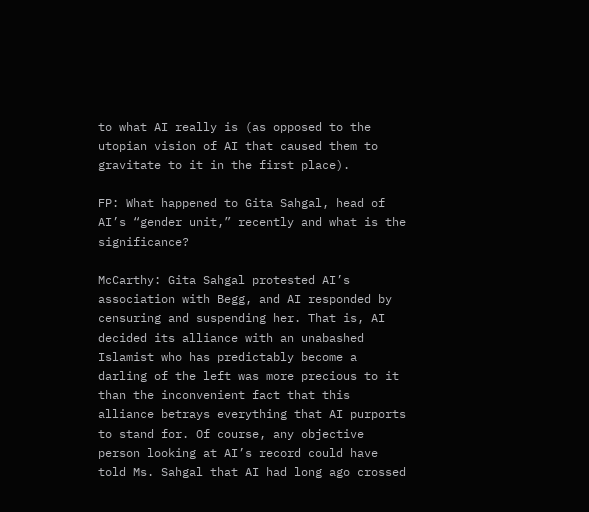to what AI really is (as opposed to the utopian vision of AI that caused them to gravitate to it in the first place).

FP: What happened to Gita Sahgal, head of AI’s “gender unit,” recently and what is the significance?

McCarthy: Gita Sahgal protested AI’s association with Begg, and AI responded by censuring and suspending her. That is, AI decided its alliance with an unabashed Islamist who has predictably become a darling of the left was more precious to it than the inconvenient fact that this alliance betrays everything that AI purports to stand for. Of course, any objective person looking at AI’s record could have told Ms. Sahgal that AI had long ago crossed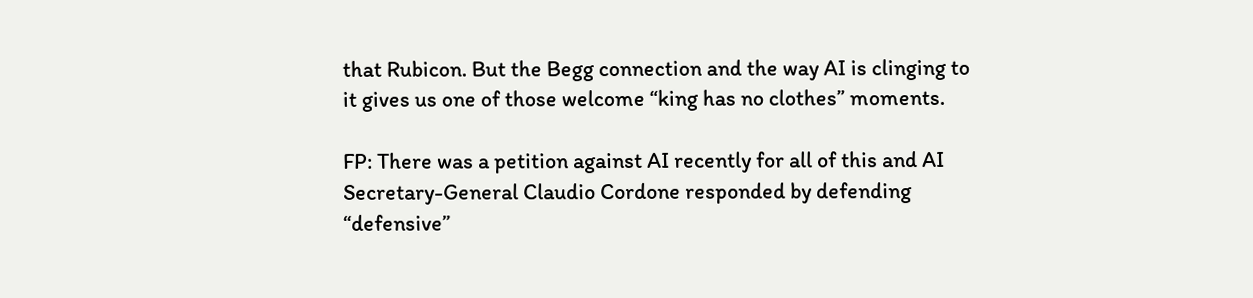that Rubicon. But the Begg connection and the way AI is clinging to it gives us one of those welcome “king has no clothes” moments.

FP: There was a petition against AI recently for all of this and AI Secretary-General Claudio Cordone responded by defending “defensive”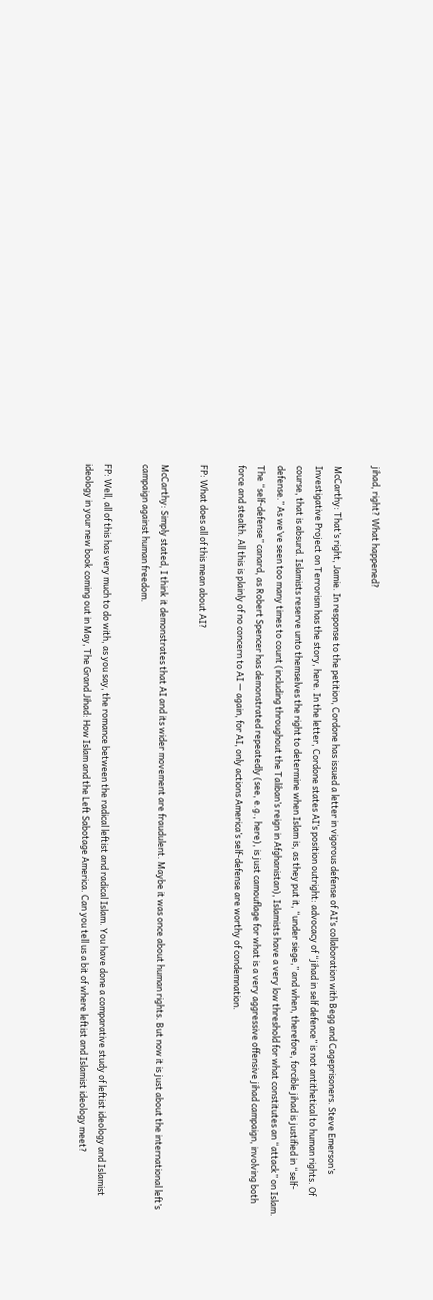jihad, right? What happened?

McCarthy: That’s right, Jamie. In response to the petition, Cordone has issued a letter in vigorous defense of AI’s collaboration with Begg and Cageprisoners. Steve Emerson’s Investigative Project on Terrorism has the story, here. In the letter, Cordone states AI’s position outright: advocacy of “jihad in self defence” is not antithetical to human rights. Of course, that is absurd. Islamists reserve unto themselves the right to determine when Islam is, as they put it, “under siege,” and when, therefore, forcible jihad is justified in “self-defense.” As we’ve seen too many times to count (including throughout the Taliban’s reign in Afghanistan), Islamists have a very low threshold for what constitutes an “attack” on Islam. The “self-defense” canard, as Robert Spencer has demonstrated repeatedly (see, e.g., here), is just camouflage for what is a very aggressive offensive jihad campaign, involving both force and stealth. All this is plainly of no concern to AI — again, for AI, only actions America’s self-defense are worthy of condemnation.

FP: What does all of this mean about AI?

McCarthy: Simply stated, I think it demonstrates that AI and its wider movement are fraudulent. Maybe it was once about human rights. But now it is just about the international left’s campaign against human freedom.

FP: Well, all of this has very much to do with, as you say, the romance between the radical leftist and radical Islam. You have done a comparative study of leftist ideology and Islamist ideology in your new book coming out in May, The Grand Jihad: How Islam and the Left Sabotage America. Can you tell us a bit of where leftist and Islamist ideology meet?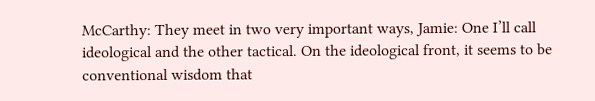McCarthy: They meet in two very important ways, Jamie: One I’ll call ideological and the other tactical. On the ideological front, it seems to be conventional wisdom that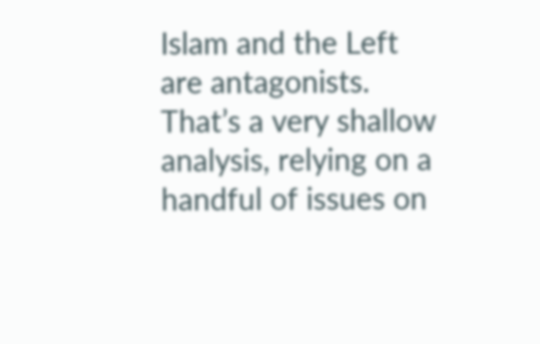Islam and the Left are antagonists. That’s a very shallow analysis, relying on a handful of issues on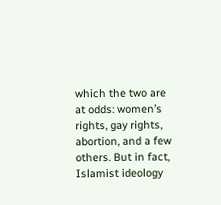which the two are at odds: women’s rights, gay rights, abortion, and a few others. But in fact, Islamist ideology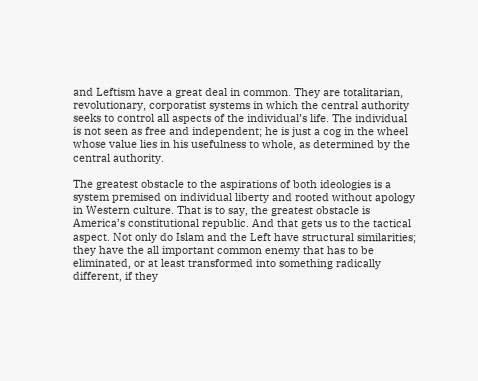and Leftism have a great deal in common. They are totalitarian, revolutionary, corporatist systems in which the central authority seeks to control all aspects of the individual’s life. The individual is not seen as free and independent; he is just a cog in the wheel whose value lies in his usefulness to whole, as determined by the central authority.

The greatest obstacle to the aspirations of both ideologies is a system premised on individual liberty and rooted without apology in Western culture. That is to say, the greatest obstacle is America’s constitutional republic. And that gets us to the tactical aspect. Not only do Islam and the Left have structural similarities; they have the all important common enemy that has to be eliminated, or at least transformed into something radically different, if they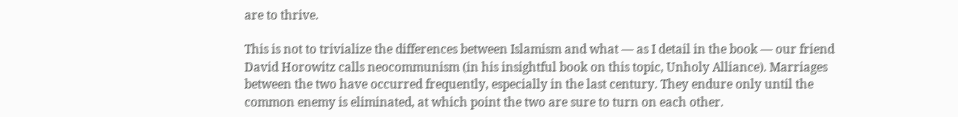are to thrive.

This is not to trivialize the differences between Islamism and what — as I detail in the book — our friend David Horowitz calls neocommunism (in his insightful book on this topic, Unholy Alliance). Marriages between the two have occurred frequently, especially in the last century. They endure only until the common enemy is eliminated, at which point the two are sure to turn on each other.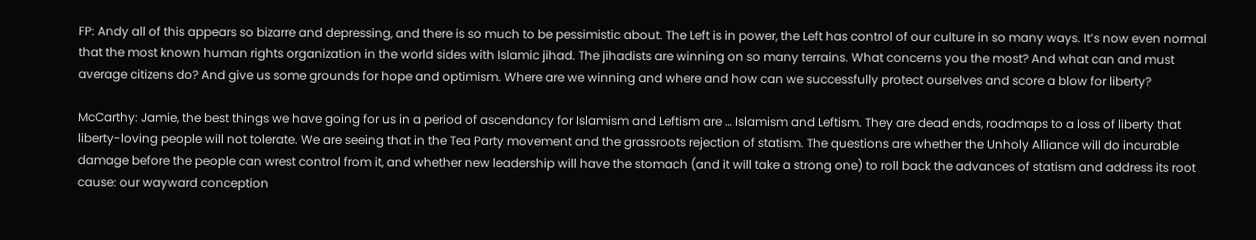FP: Andy all of this appears so bizarre and depressing, and there is so much to be pessimistic about. The Left is in power, the Left has control of our culture in so many ways. It’s now even normal that the most known human rights organization in the world sides with Islamic jihad. The jihadists are winning on so many terrains. What concerns you the most? And what can and must average citizens do? And give us some grounds for hope and optimism. Where are we winning and where and how can we successfully protect ourselves and score a blow for liberty?

McCarthy: Jamie, the best things we have going for us in a period of ascendancy for Islamism and Leftism are … Islamism and Leftism. They are dead ends, roadmaps to a loss of liberty that liberty-loving people will not tolerate. We are seeing that in the Tea Party movement and the grassroots rejection of statism. The questions are whether the Unholy Alliance will do incurable damage before the people can wrest control from it, and whether new leadership will have the stomach (and it will take a strong one) to roll back the advances of statism and address its root cause: our wayward conception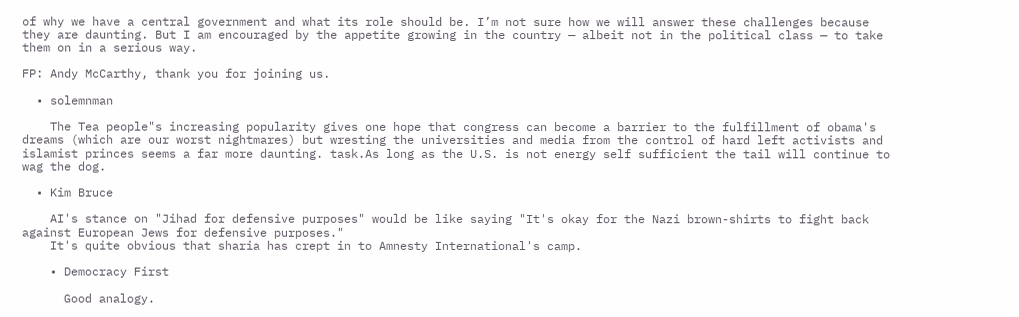of why we have a central government and what its role should be. I’m not sure how we will answer these challenges because they are daunting. But I am encouraged by the appetite growing in the country — albeit not in the political class — to take them on in a serious way.

FP: Andy McCarthy, thank you for joining us.

  • solemnman

    The Tea people"s increasing popularity gives one hope that congress can become a barrier to the fulfillment of obama's dreams (which are our worst nightmares) but wresting the universities and media from the control of hard left activists and islamist princes seems a far more daunting. task.As long as the U.S. is not energy self sufficient the tail will continue to wag the dog.

  • Kim Bruce

    AI's stance on "Jihad for defensive purposes" would be like saying "It's okay for the Nazi brown-shirts to fight back against European Jews for defensive purposes."
    It's quite obvious that sharia has crept in to Amnesty International's camp.

    • Democracy First

      Good analogy.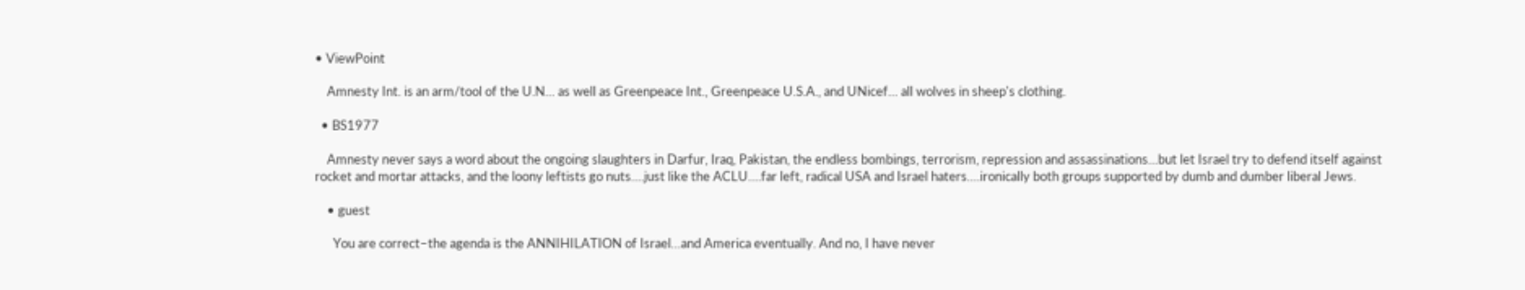• ViewPoint

    Amnesty Int. is an arm/tool of the U.N… as well as Greenpeace Int., Greenpeace U.S.A., and UNicef… all wolves in sheep's clothing.

  • BS1977

    Amnesty never says a word about the ongoing slaughters in Darfur, Iraq, Pakistan, the endless bombings, terrorism, repression and assassinations…but let Israel try to defend itself against rocket and mortar attacks, and the loony leftists go nuts….just like the ACLU….far left, radical USA and Israel haters….ironically both groups supported by dumb and dumber liberal Jews.

    • guest

      You are correct–the agenda is the ANNIHILATION of Israel…and America eventually. And no, I have never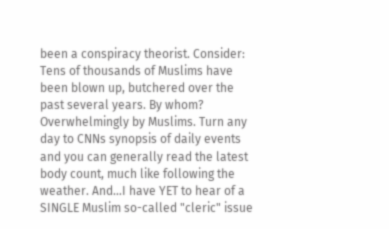been a conspiracy theorist. Consider: Tens of thousands of Muslims have been blown up, butchered over the past several years. By whom? Overwhelmingly by Muslims. Turn any day to CNNs synopsis of daily events and you can generally read the latest body count, much like following the weather. And…I have YET to hear of a SINGLE Muslim so-called "cleric" issue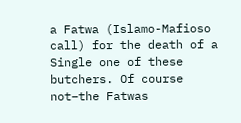a Fatwa (Islamo-Mafioso call) for the death of a Single one of these butchers. Of course not–the Fatwas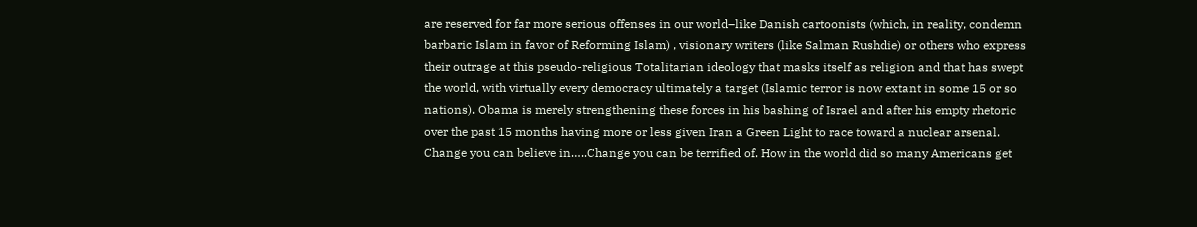are reserved for far more serious offenses in our world–like Danish cartoonists (which, in reality, condemn barbaric Islam in favor of Reforming Islam) , visionary writers (like Salman Rushdie) or others who express their outrage at this pseudo-religious Totalitarian ideology that masks itself as religion and that has swept the world, with virtually every democracy ultimately a target (Islamic terror is now extant in some 15 or so nations). Obama is merely strengthening these forces in his bashing of Israel and after his empty rhetoric over the past 15 months having more or less given Iran a Green Light to race toward a nuclear arsenal. Change you can believe in…..Change you can be terrified of. How in the world did so many Americans get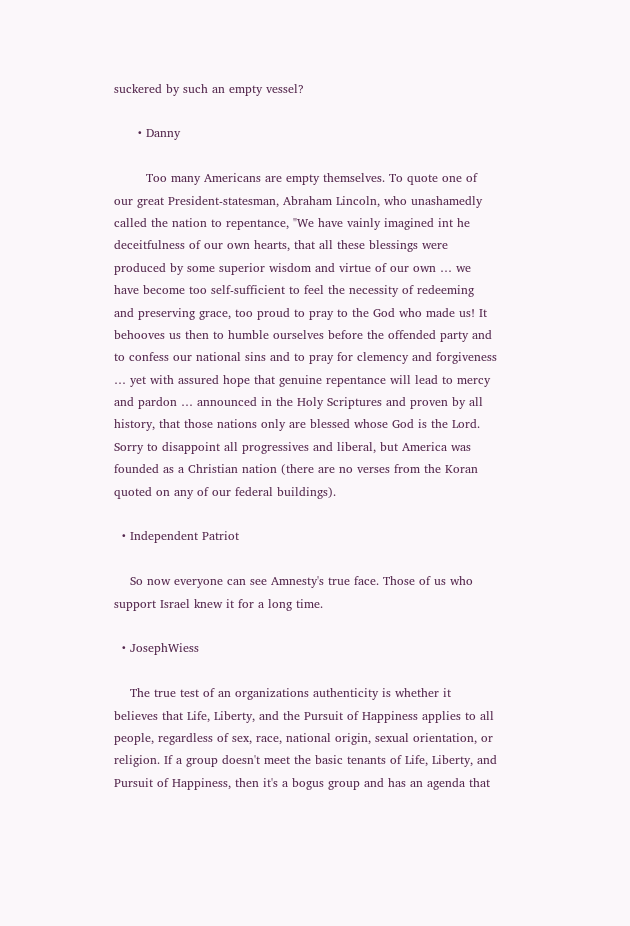suckered by such an empty vessel?

      • Danny

        Too many Americans are empty themselves. To quote one of our great President-statesman, Abraham Lincoln, who unashamedly called the nation to repentance, "We have vainly imagined int he deceitfulness of our own hearts, that all these blessings were produced by some superior wisdom and virtue of our own … we have become too self-sufficient to feel the necessity of redeeming and preserving grace, too proud to pray to the God who made us! It behooves us then to humble ourselves before the offended party and to confess our national sins and to pray for clemency and forgiveness … yet with assured hope that genuine repentance will lead to mercy and pardon … announced in the Holy Scriptures and proven by all history, that those nations only are blessed whose God is the Lord. Sorry to disappoint all progressives and liberal, but America was founded as a Christian nation (there are no verses from the Koran quoted on any of our federal buildings).

  • Independent Patriot

    So now everyone can see Amnesty's true face. Those of us who support Israel knew it for a long time.

  • JosephWiess

    The true test of an organizations authenticity is whether it believes that Life, Liberty, and the Pursuit of Happiness applies to all people, regardless of sex, race, national origin, sexual orientation, or religion. If a group doesn't meet the basic tenants of Life, Liberty, and Pursuit of Happiness, then it's a bogus group and has an agenda that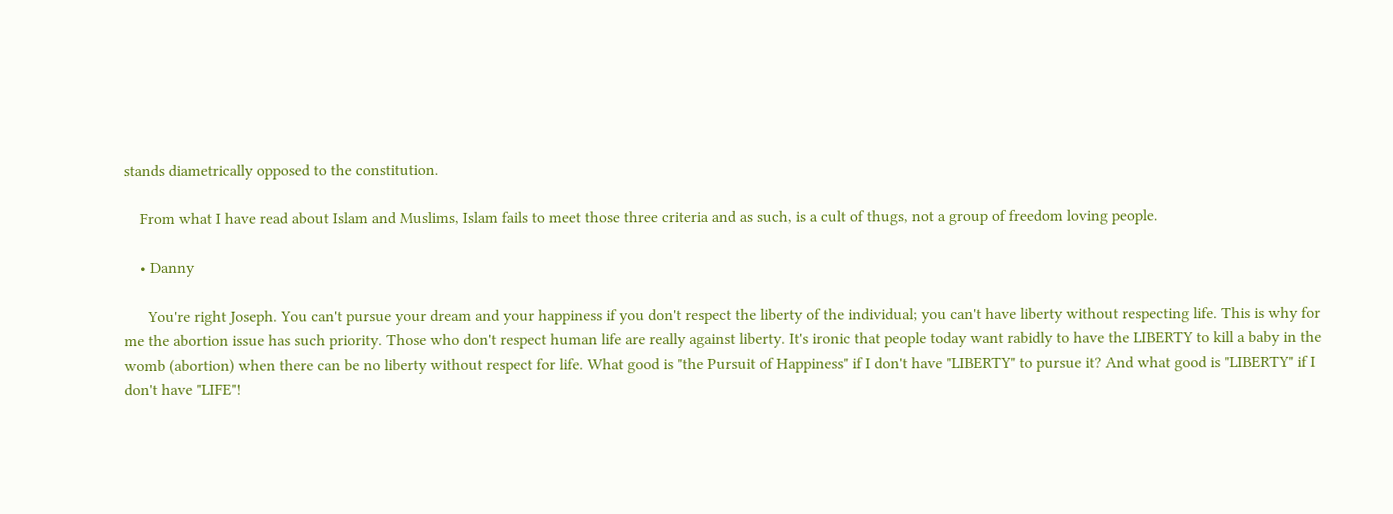stands diametrically opposed to the constitution.

    From what I have read about Islam and Muslims, Islam fails to meet those three criteria and as such, is a cult of thugs, not a group of freedom loving people.

    • Danny

      You're right Joseph. You can't pursue your dream and your happiness if you don't respect the liberty of the individual; you can't have liberty without respecting life. This is why for me the abortion issue has such priority. Those who don't respect human life are really against liberty. It's ironic that people today want rabidly to have the LIBERTY to kill a baby in the womb (abortion) when there can be no liberty without respect for life. What good is "the Pursuit of Happiness" if I don't have "LIBERTY" to pursue it? And what good is "LIBERTY" if I don't have "LIFE"!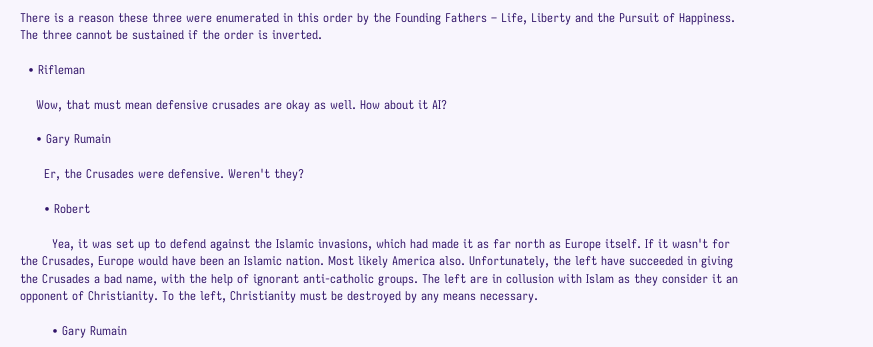There is a reason these three were enumerated in this order by the Founding Fathers – Life, Liberty and the Pursuit of Happiness. The three cannot be sustained if the order is inverted.

  • Rifleman

    Wow, that must mean defensive crusades are okay as well. How about it AI?

    • Gary Rumain

      Er, the Crusades were defensive. Weren't they?

      • Robert

        Yea, it was set up to defend against the Islamic invasions, which had made it as far north as Europe itself. If it wasn't for the Crusades, Europe would have been an Islamic nation. Most likely America also. Unfortunately, the left have succeeded in giving the Crusades a bad name, with the help of ignorant anti-catholic groups. The left are in collusion with Islam as they consider it an opponent of Christianity. To the left, Christianity must be destroyed by any means necessary.

        • Gary Rumain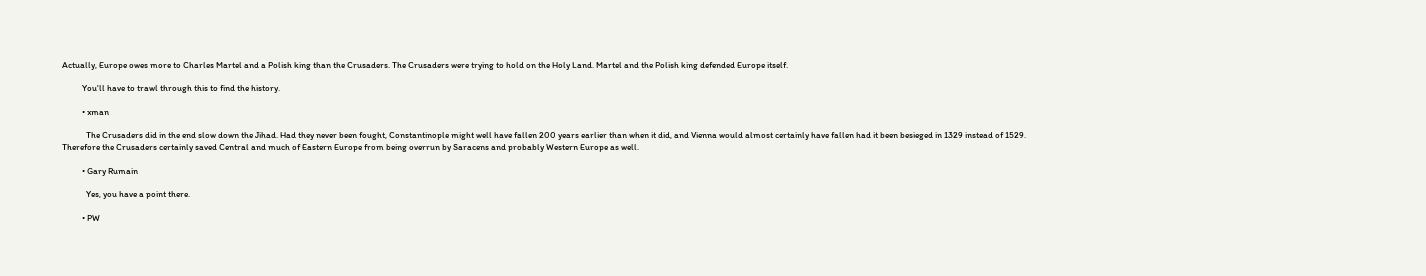Actually, Europe owes more to Charles Martel and a Polish king than the Crusaders. The Crusaders were trying to hold on the Holy Land. Martel and the Polish king defended Europe itself.

          You'll have to trawl through this to find the history.

          • xman

            The Crusaders did in the end slow down the Jihad. Had they never been fought, Constantinople might well have fallen 200 years earlier than when it did, and Vienna would almost certainly have fallen had it been besieged in 1329 instead of 1529. Therefore the Crusaders certainly saved Central and much of Eastern Europe from being overrun by Saracens and probably Western Europe as well.

          • Gary Rumain

            Yes, you have a point there.

          • PW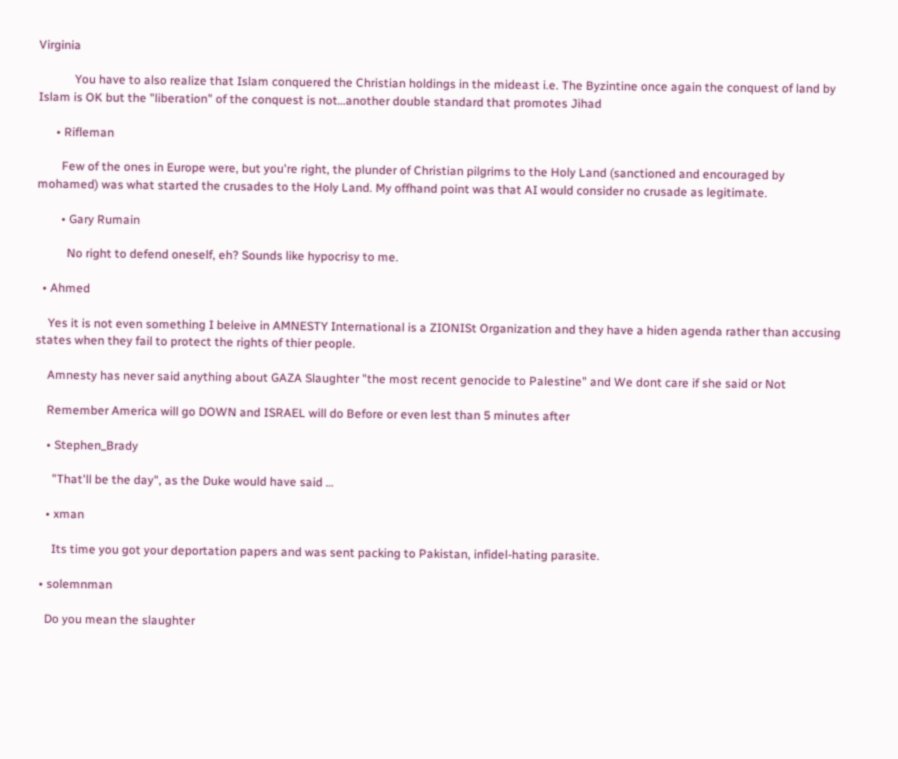Virginia

            You have to also realize that Islam conquered the Christian holdings in the mideast i.e. The Byzintine once again the conquest of land by Islam is OK but the "liberation" of the conquest is not…another double standard that promotes Jihad

      • Rifleman

        Few of the ones in Europe were, but you're right, the plunder of Christian pilgrims to the Holy Land (sanctioned and encouraged by mohamed) was what started the crusades to the Holy Land. My offhand point was that AI would consider no crusade as legitimate.

        • Gary Rumain

          No right to defend oneself, eh? Sounds like hypocrisy to me.

  • Ahmed

    Yes it is not even something I beleive in AMNESTY International is a ZIONISt Organization and they have a hiden agenda rather than accusing states when they fail to protect the rights of thier people.

    Amnesty has never said anything about GAZA Slaughter "the most recent genocide to Palestine" and We dont care if she said or Not

    Remember America will go DOWN and ISRAEL will do Before or even lest than 5 minutes after

    • Stephen_Brady

      "That'll be the day", as the Duke would have said …

    • xman

      Its time you got your deportation papers and was sent packing to Pakistan, infidel-hating parasite.

  • solemnman

    Do you mean the slaughter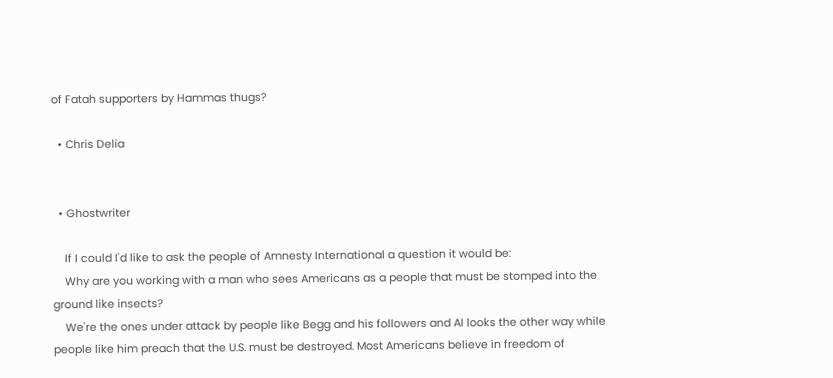of Fatah supporters by Hammas thugs?

  • Chris Delia


  • Ghostwriter

    If I could I'd like to ask the people of Amnesty International a question it would be:
    Why are you working with a man who sees Americans as a people that must be stomped into the ground like insects?
    We're the ones under attack by people like Begg and his followers and AI looks the other way while people like him preach that the U.S. must be destroyed. Most Americans believe in freedom of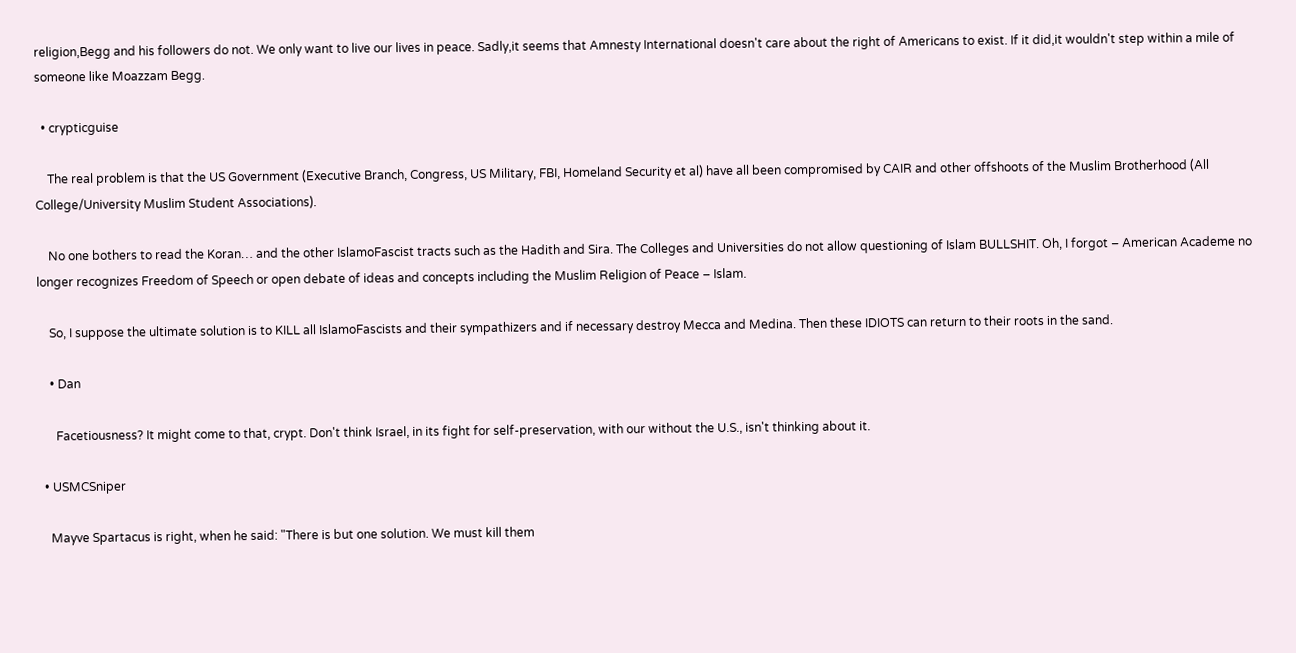religion,Begg and his followers do not. We only want to live our lives in peace. Sadly,it seems that Amnesty International doesn't care about the right of Americans to exist. If it did,it wouldn't step within a mile of someone like Moazzam Begg.

  • crypticguise

    The real problem is that the US Government (Executive Branch, Congress, US Military, FBI, Homeland Security et al) have all been compromised by CAIR and other offshoots of the Muslim Brotherhood (All College/University Muslim Student Associations).

    No one bothers to read the Koran… and the other IslamoFascist tracts such as the Hadith and Sira. The Colleges and Universities do not allow questioning of Islam BULLSHIT. Oh, I forgot – American Academe no longer recognizes Freedom of Speech or open debate of ideas and concepts including the Muslim Religion of Peace – Islam.

    So, I suppose the ultimate solution is to KILL all IslamoFascists and their sympathizers and if necessary destroy Mecca and Medina. Then these IDIOTS can return to their roots in the sand.

    • Dan

      Facetiousness? It might come to that, crypt. Don't think Israel, in its fight for self-preservation, with our without the U.S., isn't thinking about it.

  • USMCSniper

    Mayve Spartacus is right, when he said: "There is but one solution. We must kill them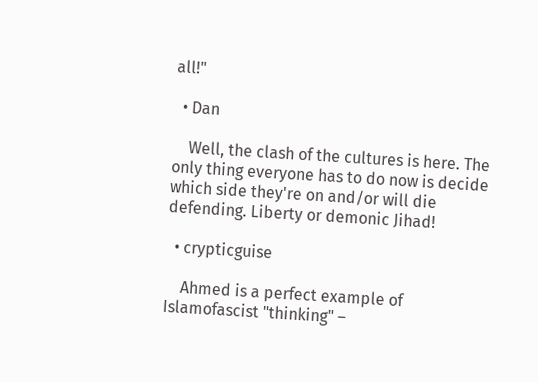all!"

  • Dan

    Well, the clash of the cultures is here. The only thing everyone has to do now is decide which side they're on and/or will die defending. Liberty or demonic Jihad!

  • crypticguise

    Ahmed is a perfect example of Islamofascist "thinking" –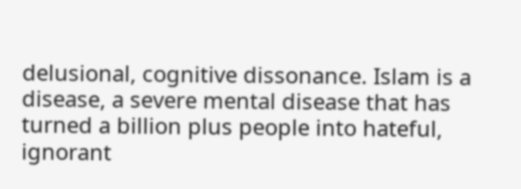delusional, cognitive dissonance. Islam is a disease, a severe mental disease that has turned a billion plus people into hateful, ignorant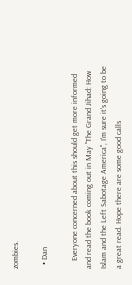zombies.

  • Dan

    Everyone concerned about this should get more informed and read the book coming out in May "The Grand Jihad: How Islam and the Left Sabotage America", I'm sure it's going to be a great read. Hope there are some good calls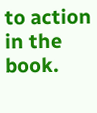to action in the book.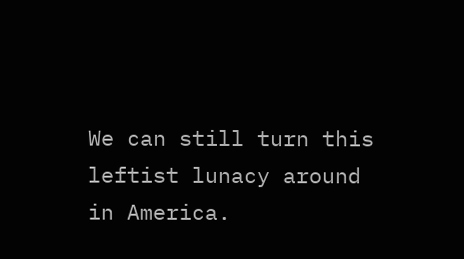We can still turn this leftist lunacy around in America.